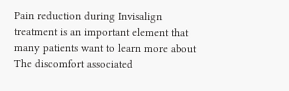Pain reduction during Invisalign treatment is an important element that many patients want to learn more about The discomfort associated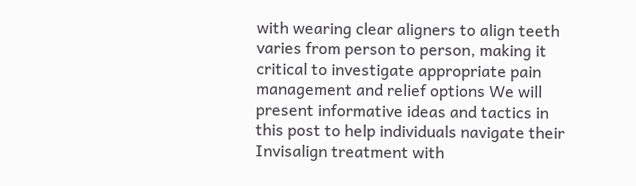with wearing clear aligners to align teeth varies from person to person, making it critical to investigate appropriate pain management and relief options We will present informative ideas and tactics in this post to help individuals navigate their Invisalign treatment with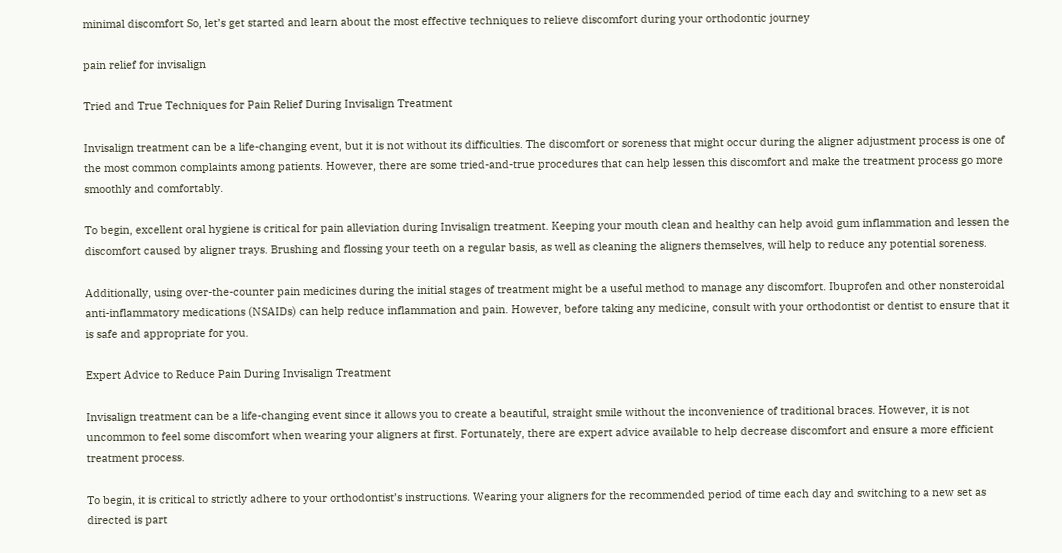minimal discomfort So, let’s get started and learn about the most effective techniques to relieve discomfort during your orthodontic journey

pain relief for invisalign

Tried and True Techniques for Pain Relief During Invisalign Treatment

Invisalign treatment can be a life-changing event, but it is not without its difficulties. The discomfort or soreness that might occur during the aligner adjustment process is one of the most common complaints among patients. However, there are some tried-and-true procedures that can help lessen this discomfort and make the treatment process go more smoothly and comfortably.

To begin, excellent oral hygiene is critical for pain alleviation during Invisalign treatment. Keeping your mouth clean and healthy can help avoid gum inflammation and lessen the discomfort caused by aligner trays. Brushing and flossing your teeth on a regular basis, as well as cleaning the aligners themselves, will help to reduce any potential soreness.

Additionally, using over-the-counter pain medicines during the initial stages of treatment might be a useful method to manage any discomfort. Ibuprofen and other nonsteroidal anti-inflammatory medications (NSAIDs) can help reduce inflammation and pain. However, before taking any medicine, consult with your orthodontist or dentist to ensure that it is safe and appropriate for you.

Expert Advice to Reduce Pain During Invisalign Treatment

Invisalign treatment can be a life-changing event since it allows you to create a beautiful, straight smile without the inconvenience of traditional braces. However, it is not uncommon to feel some discomfort when wearing your aligners at first. Fortunately, there are expert advice available to help decrease discomfort and ensure a more efficient treatment process.

To begin, it is critical to strictly adhere to your orthodontist’s instructions. Wearing your aligners for the recommended period of time each day and switching to a new set as directed is part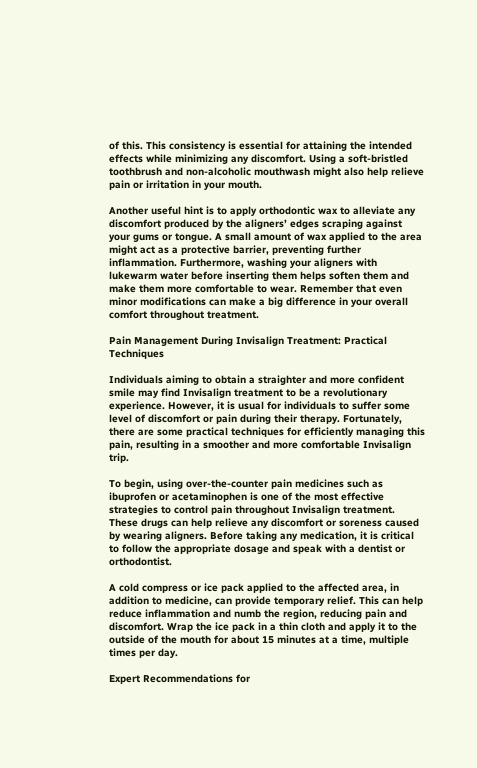of this. This consistency is essential for attaining the intended effects while minimizing any discomfort. Using a soft-bristled toothbrush and non-alcoholic mouthwash might also help relieve pain or irritation in your mouth.

Another useful hint is to apply orthodontic wax to alleviate any discomfort produced by the aligners’ edges scraping against your gums or tongue. A small amount of wax applied to the area might act as a protective barrier, preventing further inflammation. Furthermore, washing your aligners with lukewarm water before inserting them helps soften them and make them more comfortable to wear. Remember that even minor modifications can make a big difference in your overall comfort throughout treatment.

Pain Management During Invisalign Treatment: Practical Techniques

Individuals aiming to obtain a straighter and more confident smile may find Invisalign treatment to be a revolutionary experience. However, it is usual for individuals to suffer some level of discomfort or pain during their therapy. Fortunately, there are some practical techniques for efficiently managing this pain, resulting in a smoother and more comfortable Invisalign trip.

To begin, using over-the-counter pain medicines such as ibuprofen or acetaminophen is one of the most effective strategies to control pain throughout Invisalign treatment. These drugs can help relieve any discomfort or soreness caused by wearing aligners. Before taking any medication, it is critical to follow the appropriate dosage and speak with a dentist or orthodontist.

A cold compress or ice pack applied to the affected area, in addition to medicine, can provide temporary relief. This can help reduce inflammation and numb the region, reducing pain and discomfort. Wrap the ice pack in a thin cloth and apply it to the outside of the mouth for about 15 minutes at a time, multiple times per day.

Expert Recommendations for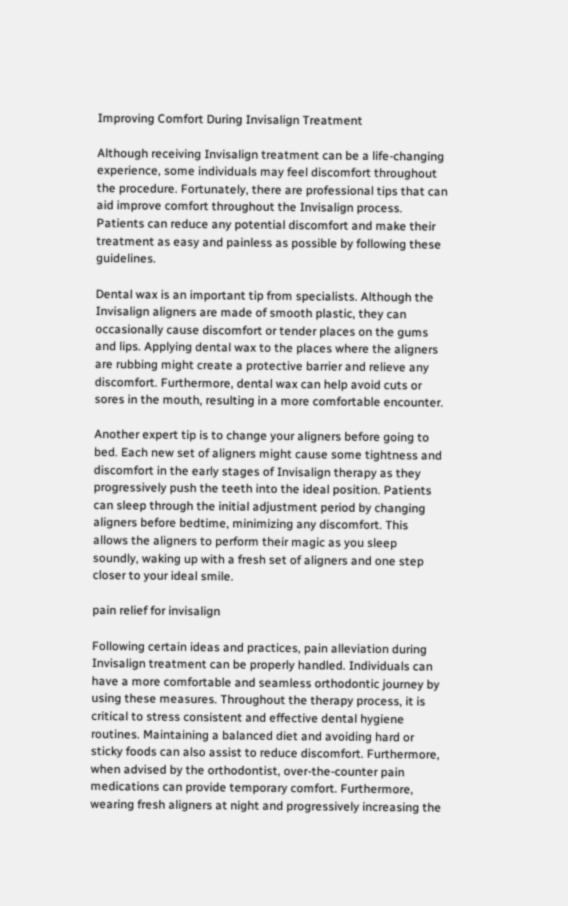Improving Comfort During Invisalign Treatment

Although receiving Invisalign treatment can be a life-changing experience, some individuals may feel discomfort throughout the procedure. Fortunately, there are professional tips that can aid improve comfort throughout the Invisalign process. Patients can reduce any potential discomfort and make their treatment as easy and painless as possible by following these guidelines.

Dental wax is an important tip from specialists. Although the Invisalign aligners are made of smooth plastic, they can occasionally cause discomfort or tender places on the gums and lips. Applying dental wax to the places where the aligners are rubbing might create a protective barrier and relieve any discomfort. Furthermore, dental wax can help avoid cuts or sores in the mouth, resulting in a more comfortable encounter.

Another expert tip is to change your aligners before going to bed. Each new set of aligners might cause some tightness and discomfort in the early stages of Invisalign therapy as they progressively push the teeth into the ideal position. Patients can sleep through the initial adjustment period by changing aligners before bedtime, minimizing any discomfort. This allows the aligners to perform their magic as you sleep soundly, waking up with a fresh set of aligners and one step closer to your ideal smile.

pain relief for invisalign

Following certain ideas and practices, pain alleviation during Invisalign treatment can be properly handled. Individuals can have a more comfortable and seamless orthodontic journey by using these measures. Throughout the therapy process, it is critical to stress consistent and effective dental hygiene routines. Maintaining a balanced diet and avoiding hard or sticky foods can also assist to reduce discomfort. Furthermore, when advised by the orthodontist, over-the-counter pain medications can provide temporary comfort. Furthermore, wearing fresh aligners at night and progressively increasing the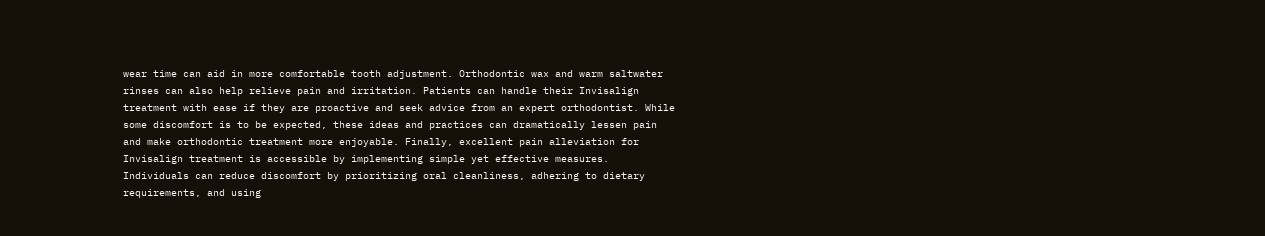wear time can aid in more comfortable tooth adjustment. Orthodontic wax and warm saltwater rinses can also help relieve pain and irritation. Patients can handle their Invisalign treatment with ease if they are proactive and seek advice from an expert orthodontist. While some discomfort is to be expected, these ideas and practices can dramatically lessen pain and make orthodontic treatment more enjoyable. Finally, excellent pain alleviation for Invisalign treatment is accessible by implementing simple yet effective measures. Individuals can reduce discomfort by prioritizing oral cleanliness, adhering to dietary requirements, and using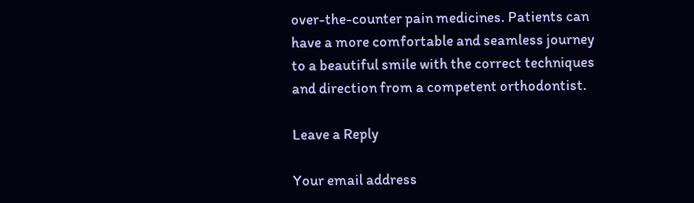over-the-counter pain medicines. Patients can have a more comfortable and seamless journey to a beautiful smile with the correct techniques and direction from a competent orthodontist.

Leave a Reply

Your email address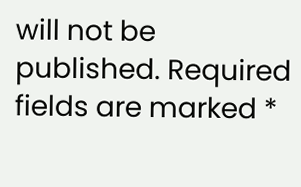will not be published. Required fields are marked *